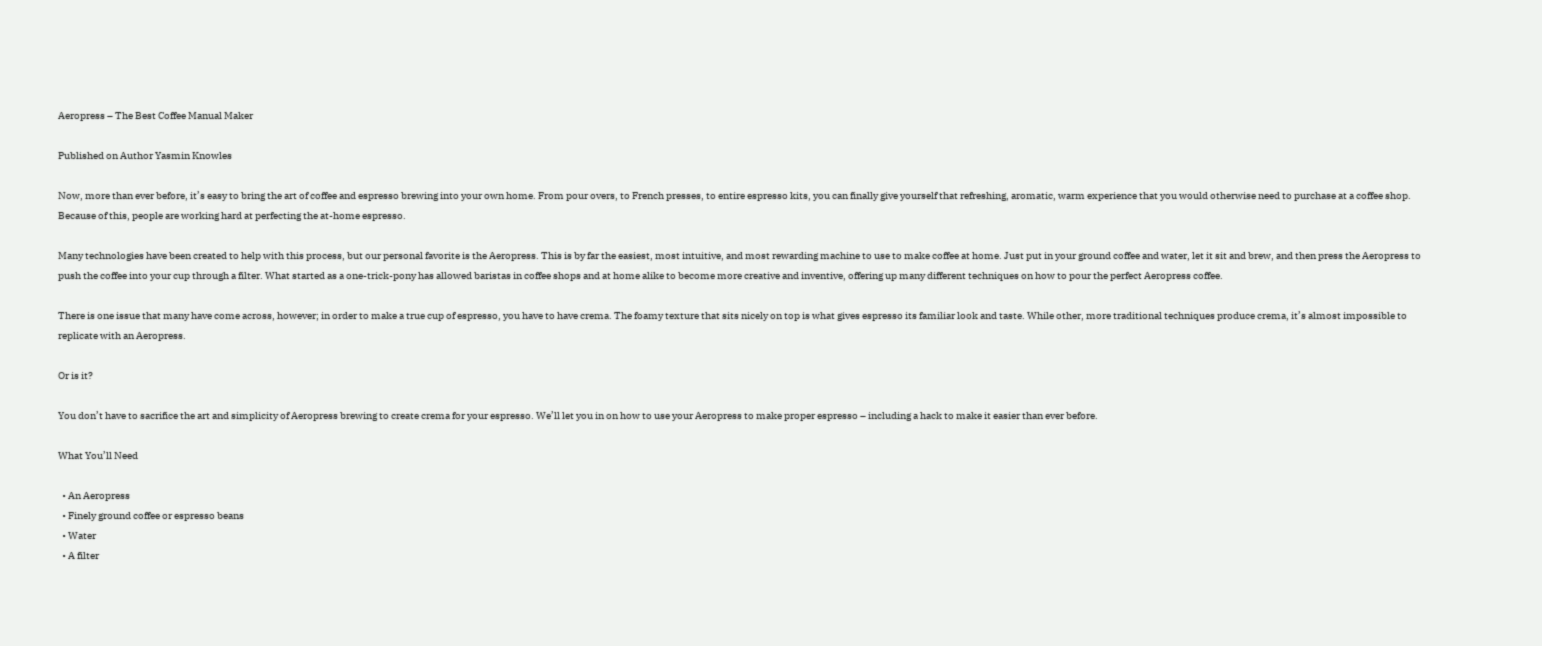Aeropress – The Best Coffee Manual Maker

Published on Author Yasmin Knowles

Now, more than ever before, it’s easy to bring the art of coffee and espresso brewing into your own home. From pour overs, to French presses, to entire espresso kits, you can finally give yourself that refreshing, aromatic, warm experience that you would otherwise need to purchase at a coffee shop. Because of this, people are working hard at perfecting the at-home espresso.

Many technologies have been created to help with this process, but our personal favorite is the Aeropress. This is by far the easiest, most intuitive, and most rewarding machine to use to make coffee at home. Just put in your ground coffee and water, let it sit and brew, and then press the Aeropress to push the coffee into your cup through a filter. What started as a one-trick-pony has allowed baristas in coffee shops and at home alike to become more creative and inventive, offering up many different techniques on how to pour the perfect Aeropress coffee.

There is one issue that many have come across, however; in order to make a true cup of espresso, you have to have crema. The foamy texture that sits nicely on top is what gives espresso its familiar look and taste. While other, more traditional techniques produce crema, it’s almost impossible to replicate with an Aeropress.

Or is it?

You don’t have to sacrifice the art and simplicity of Aeropress brewing to create crema for your espresso. We’ll let you in on how to use your Aeropress to make proper espresso – including a hack to make it easier than ever before.

What You’ll Need

  • An Aeropress
  • Finely ground coffee or espresso beans
  • Water
  • A filter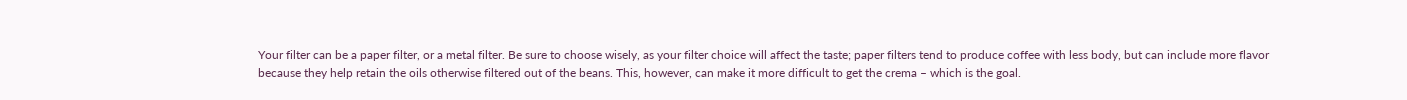Your filter can be a paper filter, or a metal filter. Be sure to choose wisely, as your filter choice will affect the taste; paper filters tend to produce coffee with less body, but can include more flavor because they help retain the oils otherwise filtered out of the beans. This, however, can make it more difficult to get the crema – which is the goal.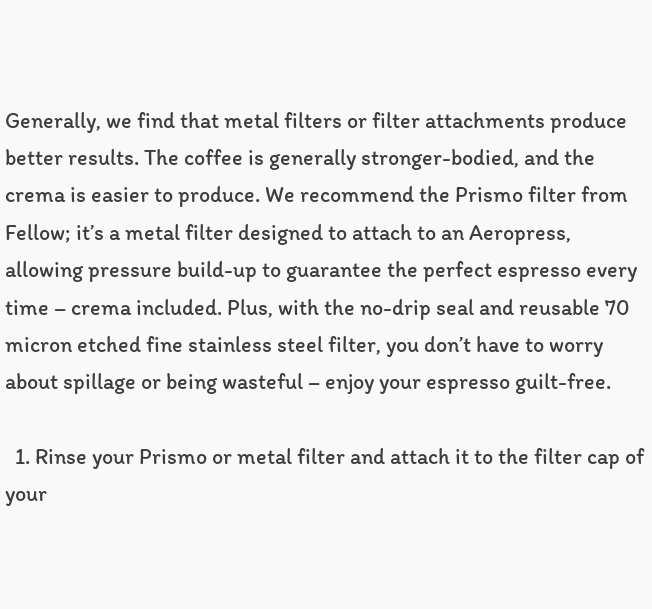Generally, we find that metal filters or filter attachments produce better results. The coffee is generally stronger-bodied, and the crema is easier to produce. We recommend the Prismo filter from Fellow; it’s a metal filter designed to attach to an Aeropress, allowing pressure build-up to guarantee the perfect espresso every time – crema included. Plus, with the no-drip seal and reusable 70 micron etched fine stainless steel filter, you don’t have to worry about spillage or being wasteful – enjoy your espresso guilt-free.

  1. Rinse your Prismo or metal filter and attach it to the filter cap of your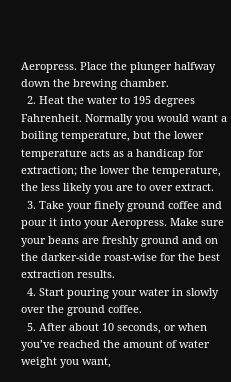Aeropress. Place the plunger halfway down the brewing chamber.
  2. Heat the water to 195 degrees Fahrenheit. Normally you would want a boiling temperature, but the lower temperature acts as a handicap for extraction; the lower the temperature, the less likely you are to over extract.
  3. Take your finely ground coffee and pour it into your Aeropress. Make sure your beans are freshly ground and on the darker-side roast-wise for the best extraction results.
  4. Start pouring your water in slowly over the ground coffee.
  5. After about 10 seconds, or when you’ve reached the amount of water weight you want,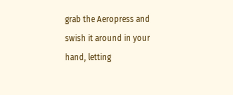grab the Aeropress and swish it around in your hand, letting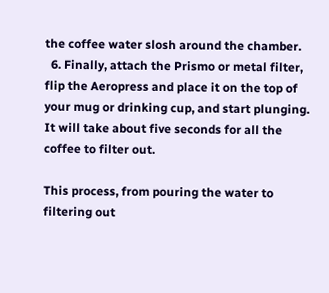the coffee water slosh around the chamber.
  6. Finally, attach the Prismo or metal filter, flip the Aeropress and place it on the top of your mug or drinking cup, and start plunging. It will take about five seconds for all the coffee to filter out.

This process, from pouring the water to filtering out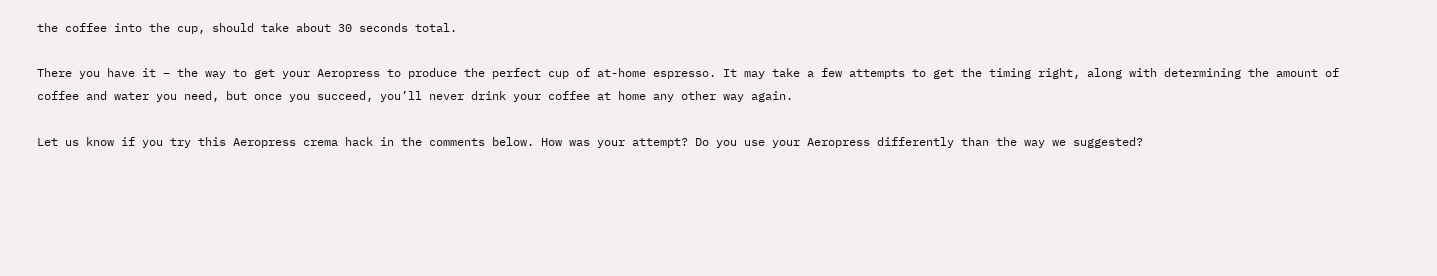the coffee into the cup, should take about 30 seconds total.

There you have it – the way to get your Aeropress to produce the perfect cup of at-home espresso. It may take a few attempts to get the timing right, along with determining the amount of coffee and water you need, but once you succeed, you’ll never drink your coffee at home any other way again.

Let us know if you try this Aeropress crema hack in the comments below. How was your attempt? Do you use your Aeropress differently than the way we suggested?